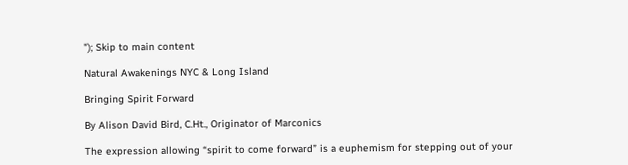"); Skip to main content

Natural Awakenings NYC & Long Island

Bringing Spirit Forward

By Alison David Bird, C.Ht., Originator of Marconics

The expression allowing “spirit to come forward” is a euphemism for stepping out of your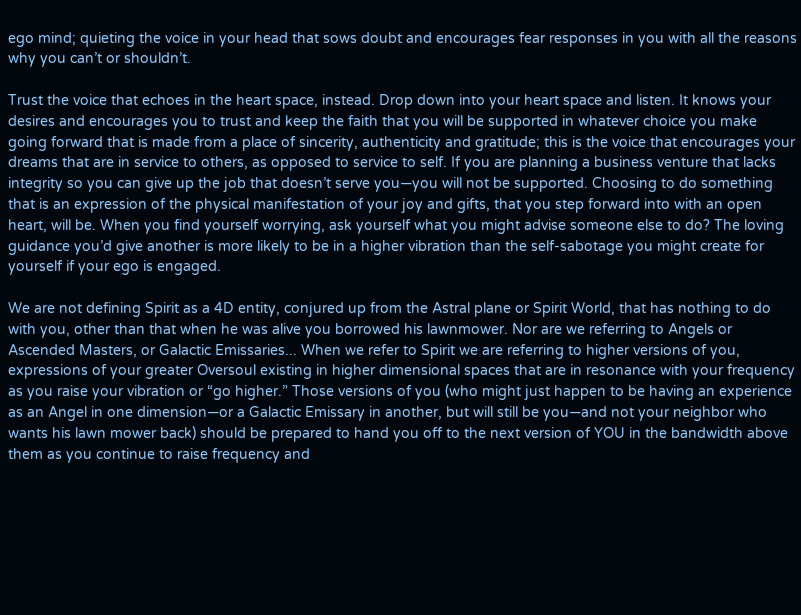ego mind; quieting the voice in your head that sows doubt and encourages fear responses in you with all the reasons why you can’t or shouldn’t.

Trust the voice that echoes in the heart space, instead. Drop down into your heart space and listen. It knows your desires and encourages you to trust and keep the faith that you will be supported in whatever choice you make going forward that is made from a place of sincerity, authenticity and gratitude; this is the voice that encourages your dreams that are in service to others, as opposed to service to self. If you are planning a business venture that lacks integrity so you can give up the job that doesn’t serve you—you will not be supported. Choosing to do something that is an expression of the physical manifestation of your joy and gifts, that you step forward into with an open heart, will be. When you find yourself worrying, ask yourself what you might advise someone else to do? The loving guidance you’d give another is more likely to be in a higher vibration than the self-sabotage you might create for yourself if your ego is engaged.

We are not defining Spirit as a 4D entity, conjured up from the Astral plane or Spirit World, that has nothing to do with you, other than that when he was alive you borrowed his lawnmower. Nor are we referring to Angels or Ascended Masters, or Galactic Emissaries... When we refer to Spirit we are referring to higher versions of you, expressions of your greater Oversoul existing in higher dimensional spaces that are in resonance with your frequency as you raise your vibration or “go higher.” Those versions of you (who might just happen to be having an experience as an Angel in one dimension—or a Galactic Emissary in another, but will still be you—and not your neighbor who wants his lawn mower back) should be prepared to hand you off to the next version of YOU in the bandwidth above them as you continue to raise frequency and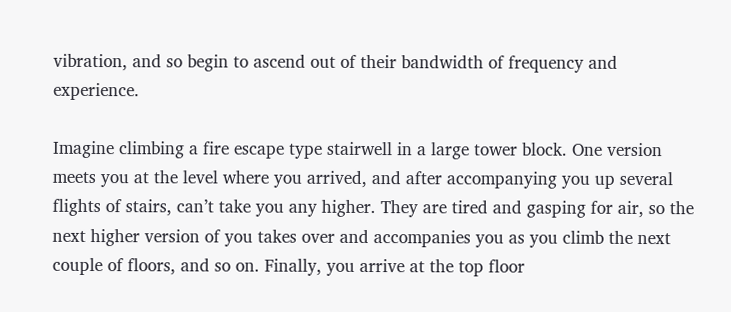vibration, and so begin to ascend out of their bandwidth of frequency and experience.

Imagine climbing a fire escape type stairwell in a large tower block. One version meets you at the level where you arrived, and after accompanying you up several flights of stairs, can’t take you any higher. They are tired and gasping for air, so the next higher version of you takes over and accompanies you as you climb the next couple of floors, and so on. Finally, you arrive at the top floor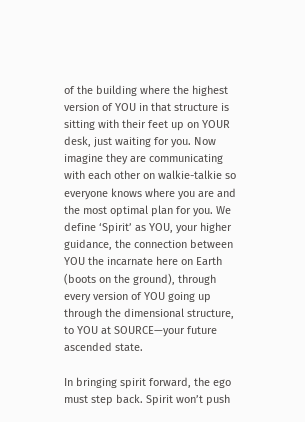of the building where the highest version of YOU in that structure is sitting with their feet up on YOUR desk, just waiting for you. Now imagine they are communicating with each other on walkie-talkie so everyone knows where you are and the most optimal plan for you. We define ‘Spirit’ as YOU, your higher guidance, the connection between YOU the incarnate here on Earth (boots on the ground), through every version of YOU going up through the dimensional structure, to YOU at SOURCE—your future ascended state.

In bringing spirit forward, the ego must step back. Spirit won’t push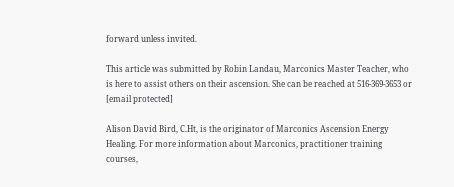forward unless invited.

This article was submitted by Robin Landau, Marconics Master Teacher, who is here to assist others on their ascension. She can be reached at 516-369-3653 or [email protected]

Alison David Bird, C.Ht, is the originator of Marconics Ascension Energy Healing. For more information about Marconics, practitioner training courses,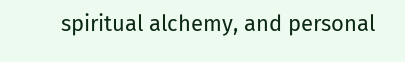spiritual alchemy, and personal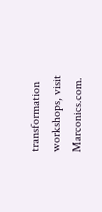transformation workshops, visit Marconics.com.